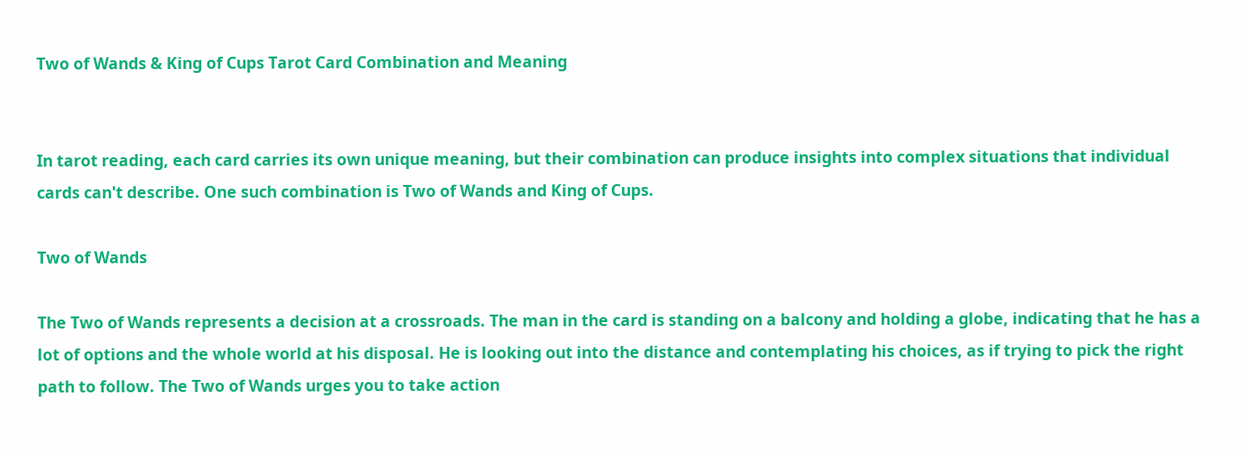Two of Wands & King of Cups Tarot Card Combination and Meaning


In tarot reading, each card carries its own unique meaning, but their combination can produce insights into complex situations that individual cards can't describe. One such combination is Two of Wands and King of Cups.

Two of Wands

The Two of Wands represents a decision at a crossroads. The man in the card is standing on a balcony and holding a globe, indicating that he has a lot of options and the whole world at his disposal. He is looking out into the distance and contemplating his choices, as if trying to pick the right path to follow. The Two of Wands urges you to take action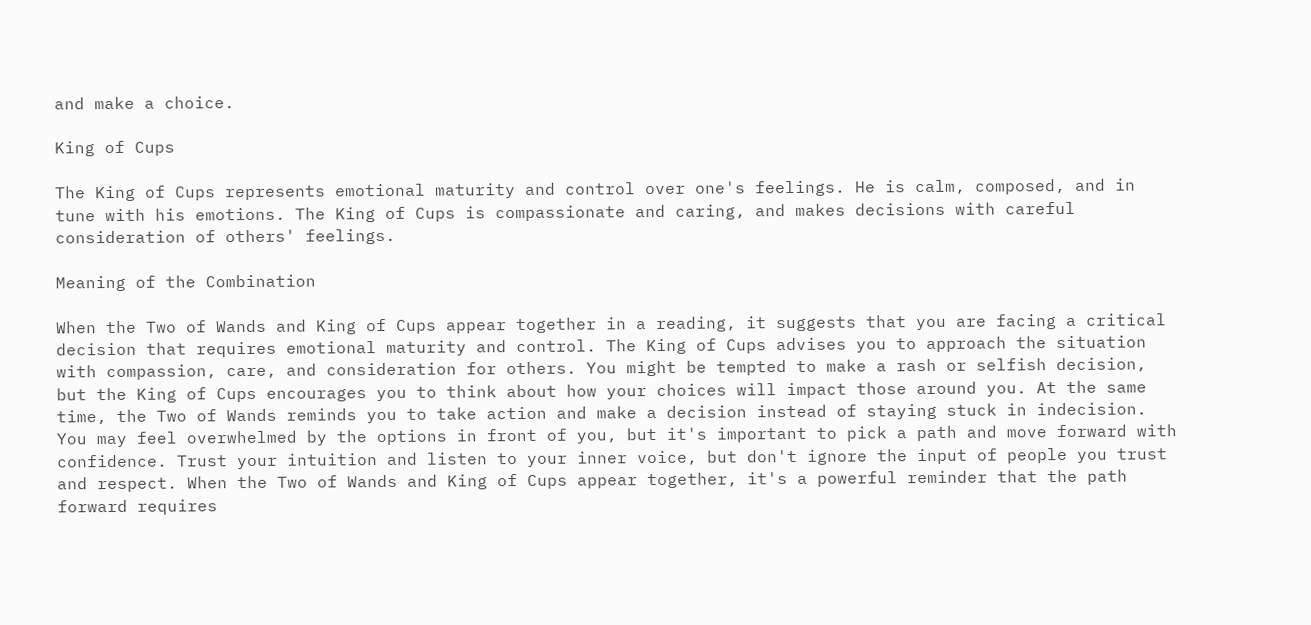and make a choice.

King of Cups

The King of Cups represents emotional maturity and control over one's feelings. He is calm, composed, and in tune with his emotions. The King of Cups is compassionate and caring, and makes decisions with careful consideration of others' feelings.

Meaning of the Combination

When the Two of Wands and King of Cups appear together in a reading, it suggests that you are facing a critical decision that requires emotional maturity and control. The King of Cups advises you to approach the situation with compassion, care, and consideration for others. You might be tempted to make a rash or selfish decision, but the King of Cups encourages you to think about how your choices will impact those around you. At the same time, the Two of Wands reminds you to take action and make a decision instead of staying stuck in indecision. You may feel overwhelmed by the options in front of you, but it's important to pick a path and move forward with confidence. Trust your intuition and listen to your inner voice, but don't ignore the input of people you trust and respect. When the Two of Wands and King of Cups appear together, it's a powerful reminder that the path forward requires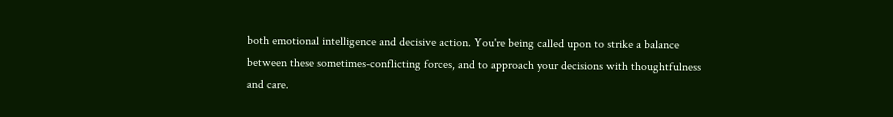both emotional intelligence and decisive action. You're being called upon to strike a balance between these sometimes-conflicting forces, and to approach your decisions with thoughtfulness and care.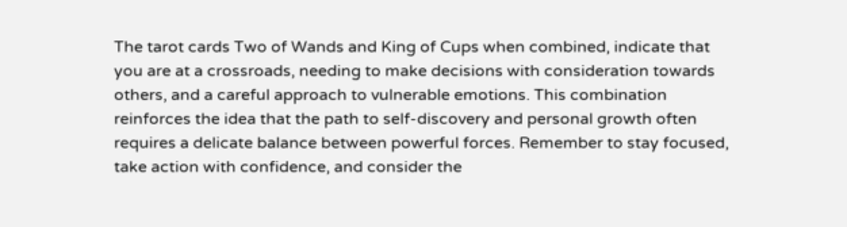The tarot cards Two of Wands and King of Cups when combined, indicate that you are at a crossroads, needing to make decisions with consideration towards others, and a careful approach to vulnerable emotions. This combination reinforces the idea that the path to self-discovery and personal growth often requires a delicate balance between powerful forces. Remember to stay focused, take action with confidence, and consider the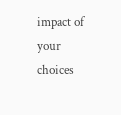impact of your choices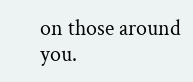on those around you.